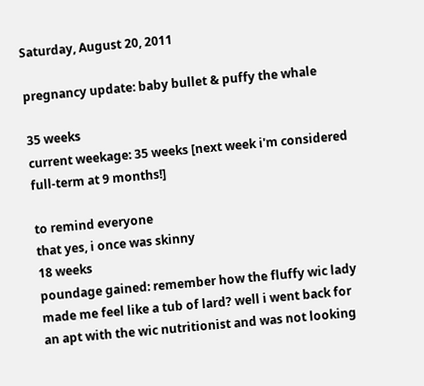Saturday, August 20, 2011

pregnancy update: baby bullet & puffy the whale

35 weeks
current weekage: 35 weeks [next week i'm considered full-term at 9 months!]

to remind everyone
that yes, i once was skinny
18 weeks
poundage gained: remember how the fluffy wic lady made me feel like a tub of lard? well i went back for an apt with the wic nutritionist and was not looking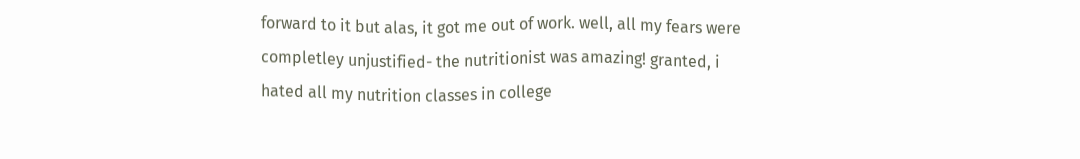forward to it but alas, it got me out of work. well, all my fears were completley unjustified- the nutritionist was amazing! granted, i hated all my nutrition classes in college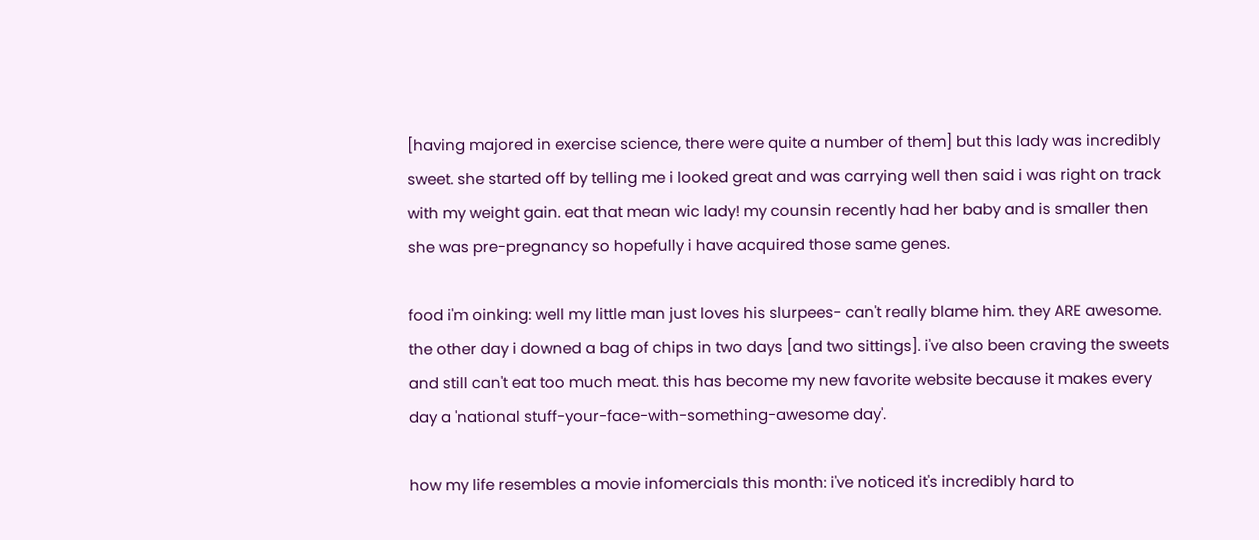[having majored in exercise science, there were quite a number of them] but this lady was incredibly sweet. she started off by telling me i looked great and was carrying well then said i was right on track with my weight gain. eat that mean wic lady! my counsin recently had her baby and is smaller then she was pre-pregnancy so hopefully i have acquired those same genes.

food i'm oinking: well my little man just loves his slurpees- can't really blame him. they ARE awesome. the other day i downed a bag of chips in two days [and two sittings]. i've also been craving the sweets and still can't eat too much meat. this has become my new favorite website because it makes every day a 'national stuff-your-face-with-something-awesome day'.

how my life resembles a movie infomercials this month: i've noticed it's incredibly hard to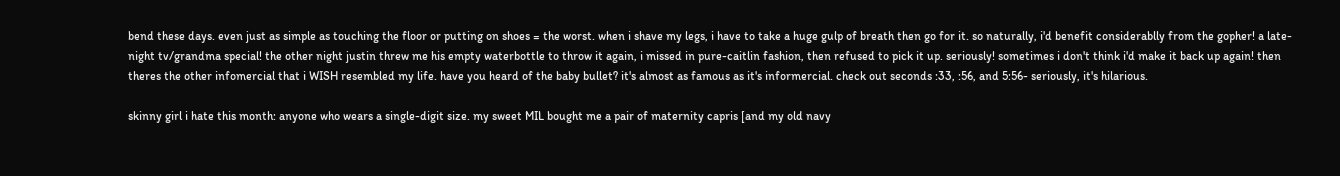bend these days. even just as simple as touching the floor or putting on shoes = the worst. when i shave my legs, i have to take a huge gulp of breath then go for it. so naturally, i'd benefit considerablly from the gopher! a late-night tv/grandma special! the other night justin threw me his empty waterbottle to throw it again, i missed in pure-caitlin fashion, then refused to pick it up. seriously! sometimes i don't think i'd make it back up again! then theres the other infomercial that i WISH resembled my life. have you heard of the baby bullet? it's almost as famous as it's informercial. check out seconds :33, :56, and 5:56- seriously, it's hilarious.

skinny girl i hate this month: anyone who wears a single-digit size. my sweet MIL bought me a pair of maternity capris [and my old navy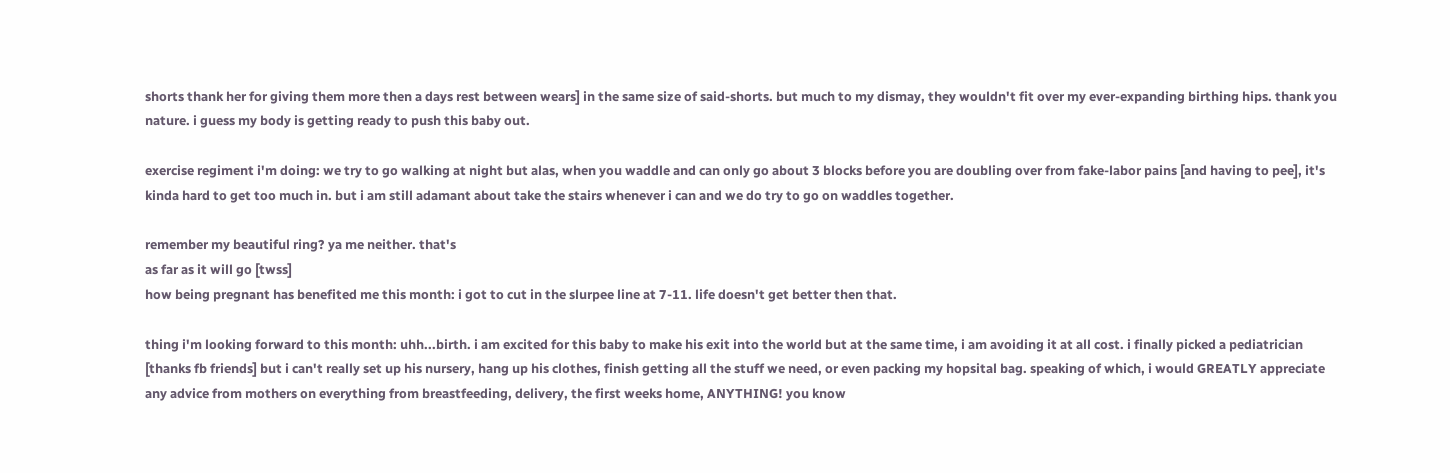shorts thank her for giving them more then a days rest between wears] in the same size of said-shorts. but much to my dismay, they wouldn't fit over my ever-expanding birthing hips. thank you nature. i guess my body is getting ready to push this baby out.

exercise regiment i'm doing: we try to go walking at night but alas, when you waddle and can only go about 3 blocks before you are doubling over from fake-labor pains [and having to pee], it's kinda hard to get too much in. but i am still adamant about take the stairs whenever i can and we do try to go on waddles together.

remember my beautiful ring? ya me neither. that's
as far as it will go [twss]
how being pregnant has benefited me this month: i got to cut in the slurpee line at 7-11. life doesn't get better then that.

thing i'm looking forward to this month: uhh...birth. i am excited for this baby to make his exit into the world but at the same time, i am avoiding it at all cost. i finally picked a pediatrician [thanks fb friends] but i can't really set up his nursery, hang up his clothes, finish getting all the stuff we need, or even packing my hopsital bag. speaking of which, i would GREATLY appreciate any advice from mothers on everything from breastfeeding, delivery, the first weeks home, ANYTHING! you know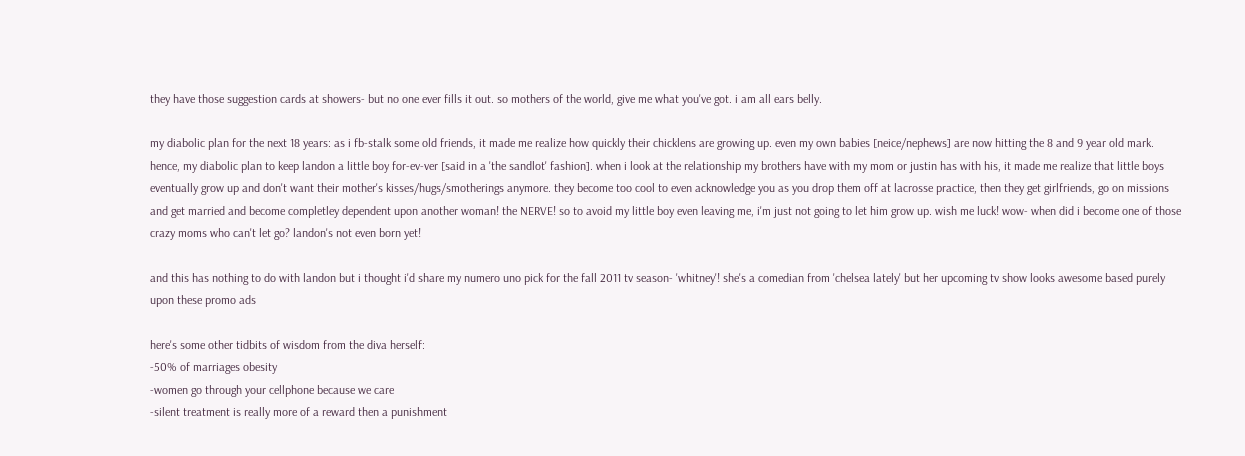they have those suggestion cards at showers- but no one ever fills it out. so mothers of the world, give me what you've got. i am all ears belly.

my diabolic plan for the next 18 years: as i fb-stalk some old friends, it made me realize how quickly their chicklens are growing up. even my own babies [neice/nephews] are now hitting the 8 and 9 year old mark. hence, my diabolic plan to keep landon a little boy for-ev-ver [said in a 'the sandlot' fashion]. when i look at the relationship my brothers have with my mom or justin has with his, it made me realize that little boys eventually grow up and don't want their mother's kisses/hugs/smotherings anymore. they become too cool to even acknowledge you as you drop them off at lacrosse practice, then they get girlfriends, go on missions and get married and become completley dependent upon another woman! the NERVE! so to avoid my little boy even leaving me, i'm just not going to let him grow up. wish me luck! wow- when did i become one of those crazy moms who can't let go? landon's not even born yet!

and this has nothing to do with landon but i thought i'd share my numero uno pick for the fall 2011 tv season- 'whitney'! she's a comedian from 'chelsea lately' but her upcoming tv show looks awesome based purely upon these promo ads

here's some other tidbits of wisdom from the diva herself:
-50% of marriages obesity
-women go through your cellphone because we care
-silent treatment is really more of a reward then a punishment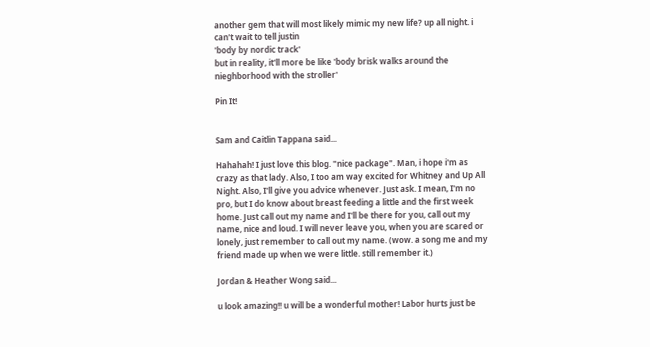another gem that will most likely mimic my new life? up all night. i can't wait to tell justin
'body by nordic track'
but in reality, it'll more be like 'body brisk walks around the nieghborhood with the stroller'

Pin It!


Sam and Caitlin Tappana said...

Hahahah! I just love this blog. "nice package". Man, i hope i'm as crazy as that lady. Also, I too am way excited for Whitney and Up All Night. Also, I'll give you advice whenever. Just ask. I mean, I'm no pro, but I do know about breast feeding a little and the first week home. Just call out my name and I'll be there for you, call out my name, nice and loud. I will never leave you, when you are scared or lonely, just remember to call out my name. (wow. a song me and my friend made up when we were little. still remember it.)

Jordan & Heather Wong said...

u look amazing!! u will be a wonderful mother! Labor hurts just be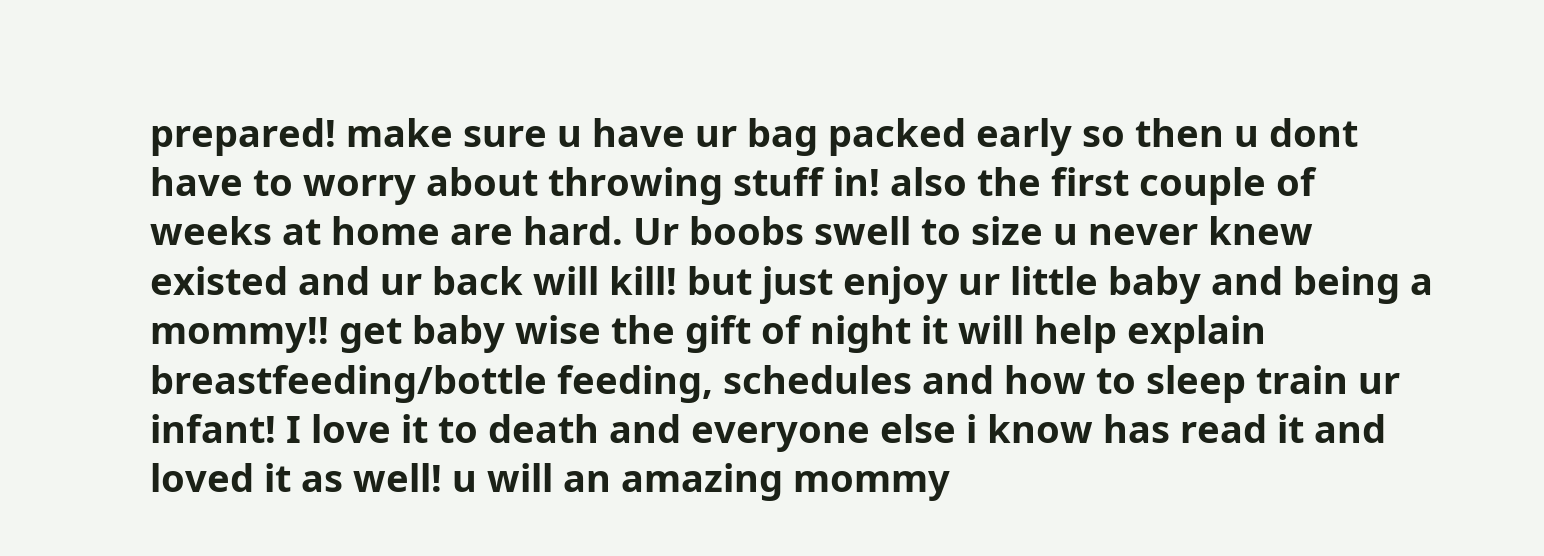prepared! make sure u have ur bag packed early so then u dont have to worry about throwing stuff in! also the first couple of weeks at home are hard. Ur boobs swell to size u never knew existed and ur back will kill! but just enjoy ur little baby and being a mommy!! get baby wise the gift of night it will help explain breastfeeding/bottle feeding, schedules and how to sleep train ur infant! I love it to death and everyone else i know has read it and loved it as well! u will an amazing mommy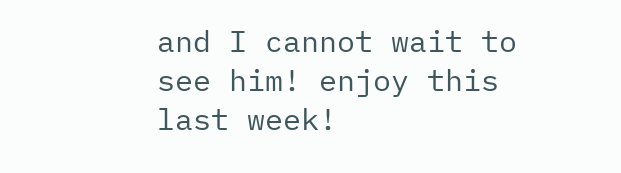and I cannot wait to see him! enjoy this last week!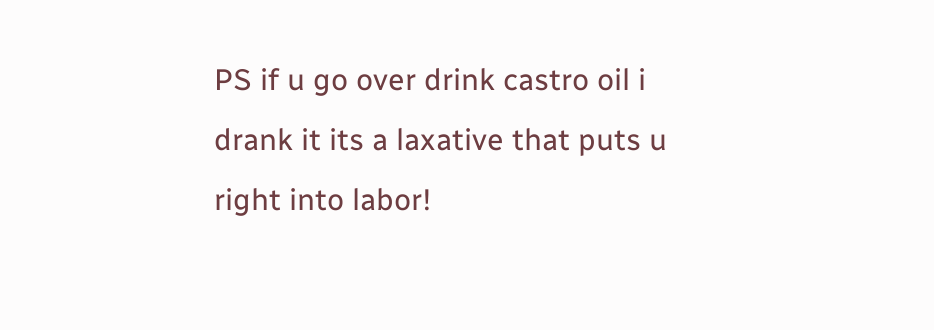PS if u go over drink castro oil i drank it its a laxative that puts u right into labor!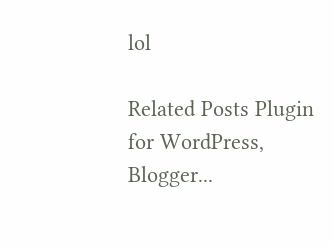lol

Related Posts Plugin for WordPress, Blogger...